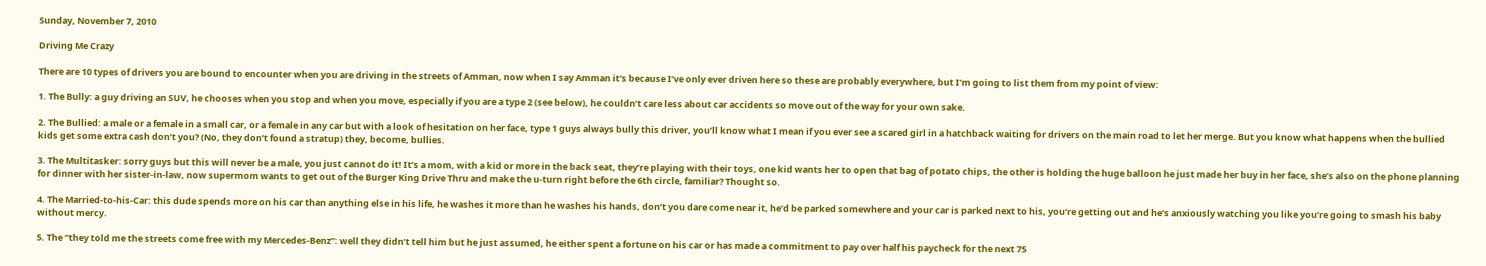Sunday, November 7, 2010

Driving Me Crazy

There are 10 types of drivers you are bound to encounter when you are driving in the streets of Amman, now when I say Amman it's because I’ve only ever driven here so these are probably everywhere, but I’m going to list them from my point of view:

1. The Bully: a guy driving an SUV, he chooses when you stop and when you move, especially if you are a type 2 (see below), he couldn’t care less about car accidents so move out of the way for your own sake.

2. The Bullied: a male or a female in a small car, or a female in any car but with a look of hesitation on her face, type 1 guys always bully this driver, you’ll know what I mean if you ever see a scared girl in a hatchback waiting for drivers on the main road to let her merge. But you know what happens when the bullied kids get some extra cash don’t you? (No, they don’t found a stratup) they, become, bullies.

3. The Multitasker: sorry guys but this will never be a male, you just cannot do it! It’s a mom, with a kid or more in the back seat, they’re playing with their toys, one kid wants her to open that bag of potato chips, the other is holding the huge balloon he just made her buy in her face, she’s also on the phone planning for dinner with her sister-in-law, now supermom wants to get out of the Burger King Drive Thru and make the u-turn right before the 6th circle, familiar? Thought so.

4. The Married-to-his-Car: this dude spends more on his car than anything else in his life, he washes it more than he washes his hands, don’t you dare come near it, he’d be parked somewhere and your car is parked next to his, you’re getting out and he’s anxiously watching you like you’re going to smash his baby without mercy.

5. The “they told me the streets come free with my Mercedes-Benz”: well they didn’t tell him but he just assumed, he either spent a fortune on his car or has made a commitment to pay over half his paycheck for the next 75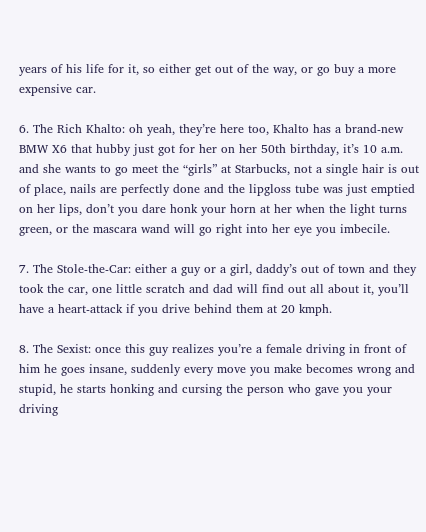years of his life for it, so either get out of the way, or go buy a more expensive car.

6. The Rich Khalto: oh yeah, they’re here too, Khalto has a brand-new BMW X6 that hubby just got for her on her 50th birthday, it’s 10 a.m. and she wants to go meet the “girls” at Starbucks, not a single hair is out of place, nails are perfectly done and the lipgloss tube was just emptied on her lips, don’t you dare honk your horn at her when the light turns green, or the mascara wand will go right into her eye you imbecile.

7. The Stole-the-Car: either a guy or a girl, daddy’s out of town and they took the car, one little scratch and dad will find out all about it, you’ll have a heart-attack if you drive behind them at 20 kmph.

8. The Sexist: once this guy realizes you’re a female driving in front of him he goes insane, suddenly every move you make becomes wrong and stupid, he starts honking and cursing the person who gave you your driving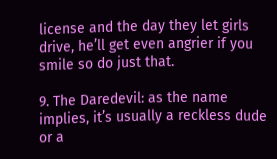license and the day they let girls drive, he’ll get even angrier if you smile so do just that.

9. The Daredevil: as the name implies, it’s usually a reckless dude or a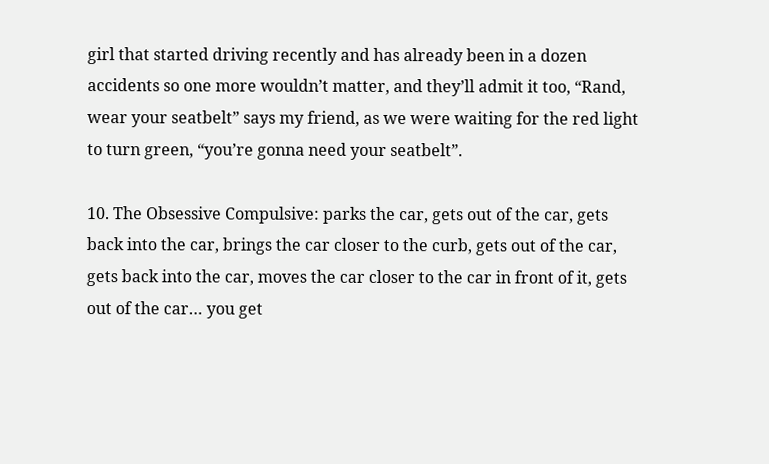girl that started driving recently and has already been in a dozen accidents so one more wouldn’t matter, and they’ll admit it too, “Rand, wear your seatbelt” says my friend, as we were waiting for the red light to turn green, “you’re gonna need your seatbelt”.

10. The Obsessive Compulsive: parks the car, gets out of the car, gets back into the car, brings the car closer to the curb, gets out of the car, gets back into the car, moves the car closer to the car in front of it, gets out of the car… you get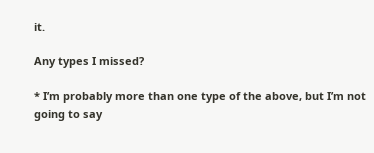it.

Any types I missed?

* I’m probably more than one type of the above, but I’m not going to say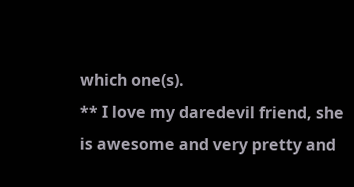which one(s).
** I love my daredevil friend, she is awesome and very pretty and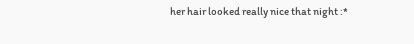her hair looked really nice that night :*